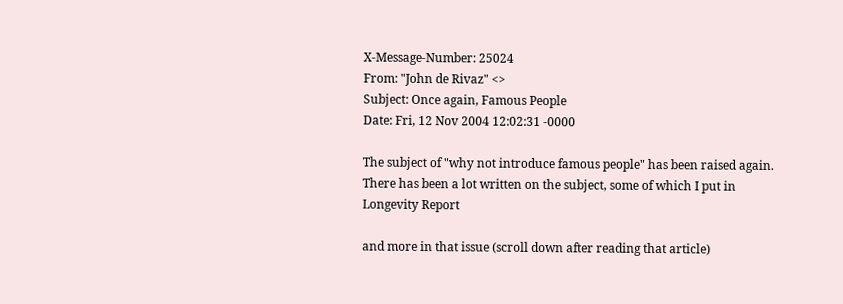X-Message-Number: 25024
From: "John de Rivaz" <>
Subject: Once again, Famous People
Date: Fri, 12 Nov 2004 12:02:31 -0000

The subject of "why not introduce famous people" has been raised again.
There has been a lot written on the subject, some of which I put in
Longevity Report

and more in that issue (scroll down after reading that article)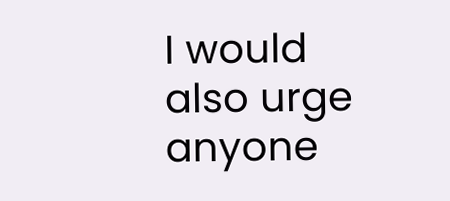I would also urge anyone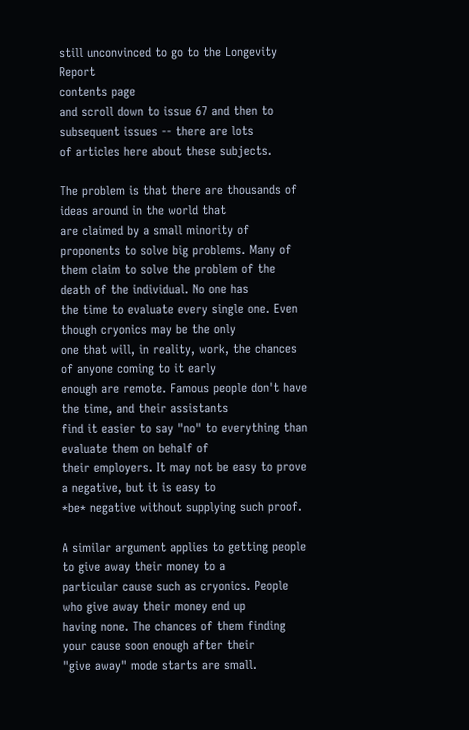still unconvinced to go to the Longevity Report
contents page
and scroll down to issue 67 and then to subsequent issues -- there are lots
of articles here about these subjects.

The problem is that there are thousands of ideas around in the world that
are claimed by a small minority of proponents to solve big problems. Many of
them claim to solve the problem of the death of the individual. No one has
the time to evaluate every single one. Even though cryonics may be the only
one that will, in reality, work, the chances of anyone coming to it early
enough are remote. Famous people don't have the time, and their assistants
find it easier to say "no" to everything than evaluate them on behalf of
their employers. It may not be easy to prove a negative, but it is easy to
*be* negative without supplying such proof.

A similar argument applies to getting people to give away their money to a
particular cause such as cryonics. People who give away their money end up
having none. The chances of them finding your cause soon enough after their
"give away" mode starts are small.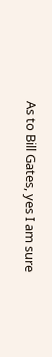As to Bill Gates, yes I am sure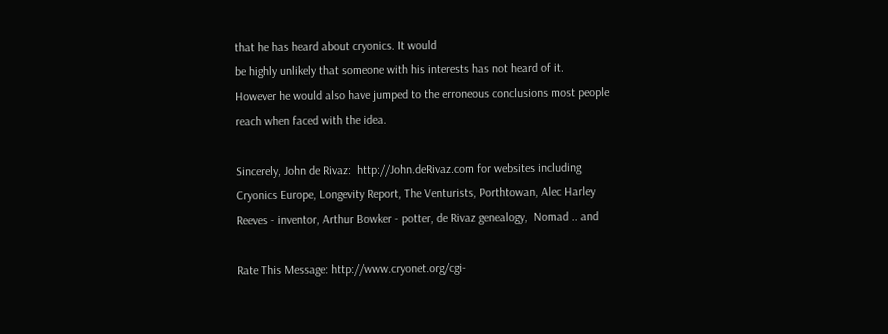that he has heard about cryonics. It would
be highly unlikely that someone with his interests has not heard of it.
However he would also have jumped to the erroneous conclusions most people
reach when faced with the idea.

Sincerely, John de Rivaz:  http://John.deRivaz.com for websites including
Cryonics Europe, Longevity Report, The Venturists, Porthtowan, Alec Harley
Reeves - inventor, Arthur Bowker - potter, de Rivaz genealogy,  Nomad .. and

Rate This Message: http://www.cryonet.org/cgi-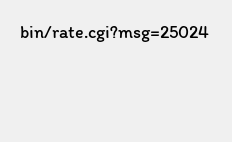bin/rate.cgi?msg=25024